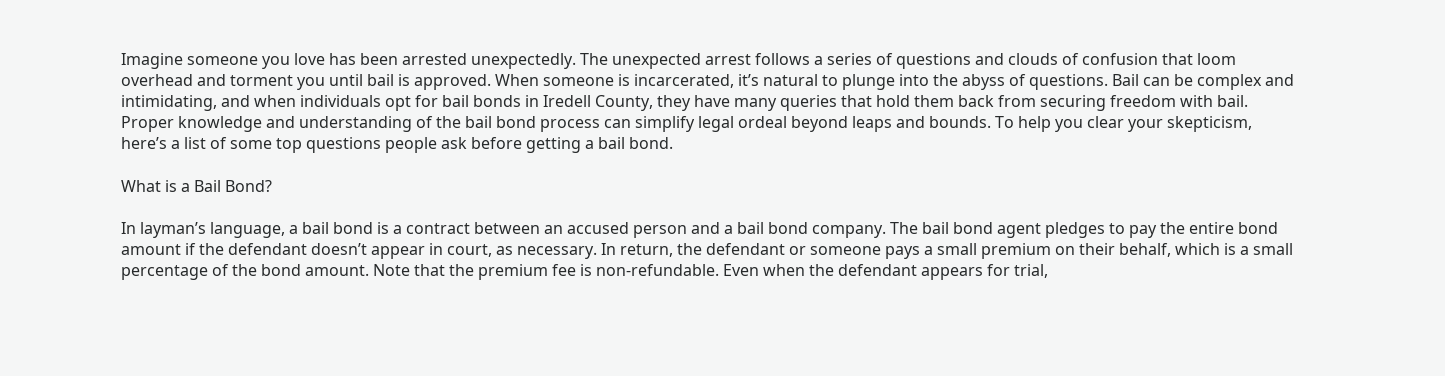Imagine someone you love has been arrested unexpectedly. The unexpected arrest follows a series of questions and clouds of confusion that loom overhead and torment you until bail is approved. When someone is incarcerated, it’s natural to plunge into the abyss of questions. Bail can be complex and intimidating, and when individuals opt for bail bonds in Iredell County, they have many queries that hold them back from securing freedom with bail. Proper knowledge and understanding of the bail bond process can simplify legal ordeal beyond leaps and bounds. To help you clear your skepticism, here’s a list of some top questions people ask before getting a bail bond.

What is a Bail Bond?

In layman’s language, a bail bond is a contract between an accused person and a bail bond company. The bail bond agent pledges to pay the entire bond amount if the defendant doesn’t appear in court, as necessary. In return, the defendant or someone pays a small premium on their behalf, which is a small percentage of the bond amount. Note that the premium fee is non-refundable. Even when the defendant appears for trial,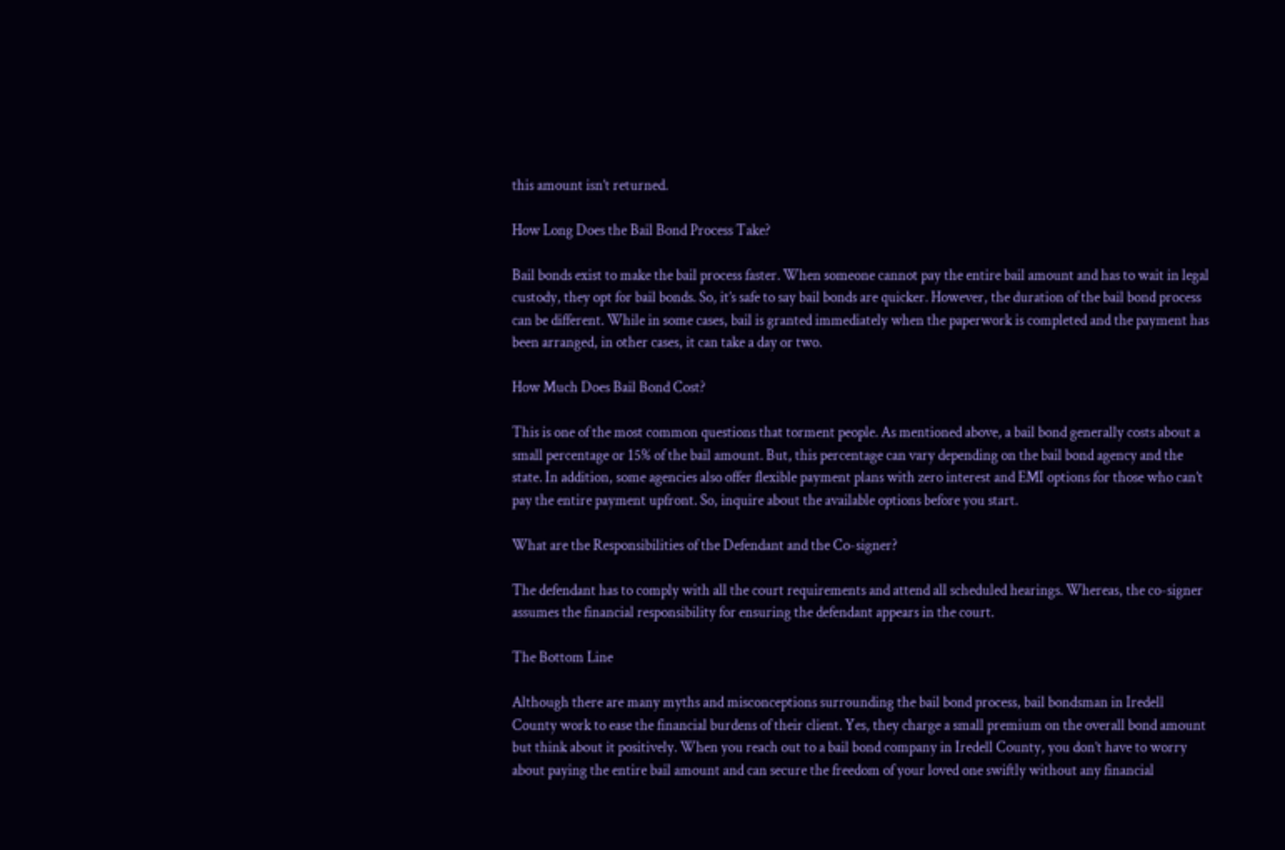this amount isn’t returned.

How Long Does the Bail Bond Process Take?

Bail bonds exist to make the bail process faster. When someone cannot pay the entire bail amount and has to wait in legal custody, they opt for bail bonds. So, it’s safe to say bail bonds are quicker. However, the duration of the bail bond process can be different. While in some cases, bail is granted immediately when the paperwork is completed and the payment has been arranged, in other cases, it can take a day or two.

How Much Does Bail Bond Cost?

This is one of the most common questions that torment people. As mentioned above, a bail bond generally costs about a small percentage or 15% of the bail amount. But, this percentage can vary depending on the bail bond agency and the state. In addition, some agencies also offer flexible payment plans with zero interest and EMI options for those who can’t pay the entire payment upfront. So, inquire about the available options before you start.

What are the Responsibilities of the Defendant and the Co-signer?

The defendant has to comply with all the court requirements and attend all scheduled hearings. Whereas, the co-signer assumes the financial responsibility for ensuring the defendant appears in the court.

The Bottom Line

Although there are many myths and misconceptions surrounding the bail bond process, bail bondsman in Iredell County work to ease the financial burdens of their client. Yes, they charge a small premium on the overall bond amount but think about it positively. When you reach out to a bail bond company in Iredell County, you don’t have to worry about paying the entire bail amount and can secure the freedom of your loved one swiftly without any financial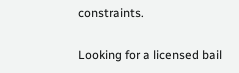constraints.

Looking for a licensed bail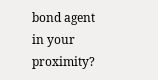bond agent in your proximity?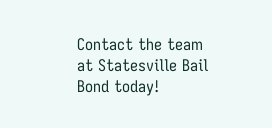Contact the team at Statesville Bail Bond today!